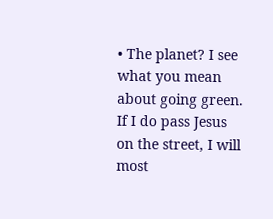• The planet? I see what you mean about going green. If I do pass Jesus on the street, I will most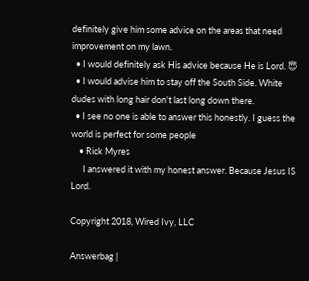definitely give him some advice on the areas that need improvement on my lawn.
  • I would definitely ask His advice because He is Lord. 😇
  • I would advise him to stay off the South Side. White dudes with long hair don't last long down there.
  • I see no one is able to answer this honestly. I guess the world is perfect for some people
    • Rick Myres
      I answered it with my honest answer. Because Jesus IS Lord.

Copyright 2018, Wired Ivy, LLC

Answerbag |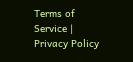Terms of Service | Privacy Policy